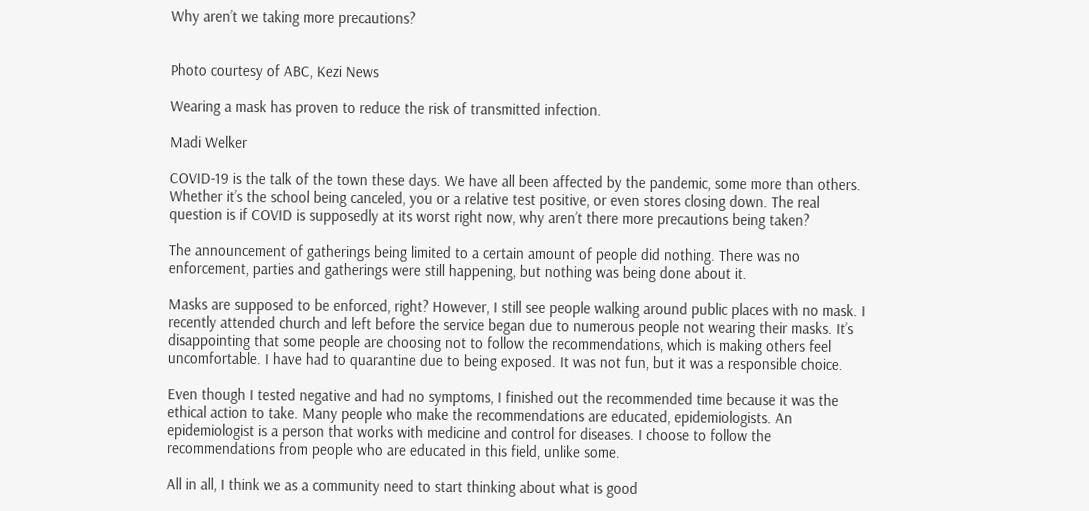Why aren’t we taking more precautions?


Photo courtesy of ABC, Kezi News

Wearing a mask has proven to reduce the risk of transmitted infection.

Madi Welker

COVID-19 is the talk of the town these days. We have all been affected by the pandemic, some more than others. Whether it’s the school being canceled, you or a relative test positive, or even stores closing down. The real question is if COVID is supposedly at its worst right now, why aren’t there more precautions being taken?

The announcement of gatherings being limited to a certain amount of people did nothing. There was no enforcement, parties and gatherings were still happening, but nothing was being done about it.

Masks are supposed to be enforced, right? However, I still see people walking around public places with no mask. I recently attended church and left before the service began due to numerous people not wearing their masks. It’s disappointing that some people are choosing not to follow the recommendations, which is making others feel uncomfortable. I have had to quarantine due to being exposed. It was not fun, but it was a responsible choice.

Even though I tested negative and had no symptoms, I finished out the recommended time because it was the ethical action to take. Many people who make the recommendations are educated, epidemiologists. An epidemiologist is a person that works with medicine and control for diseases. I choose to follow the recommendations from people who are educated in this field, unlike some.

All in all, I think we as a community need to start thinking about what is good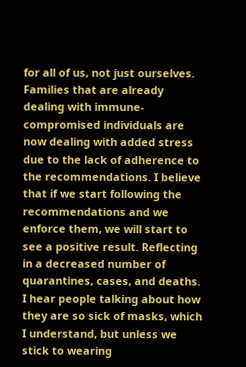for all of us, not just ourselves. Families that are already dealing with immune-compromised individuals are now dealing with added stress due to the lack of adherence to the recommendations. I believe that if we start following the recommendations and we enforce them, we will start to see a positive result. Reflecting in a decreased number of quarantines, cases, and deaths. I hear people talking about how they are so sick of masks, which I understand, but unless we stick to wearing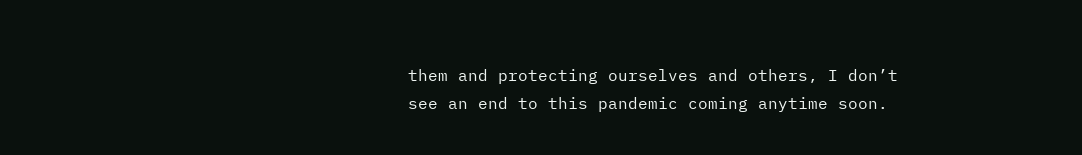them and protecting ourselves and others, I don’t see an end to this pandemic coming anytime soon.